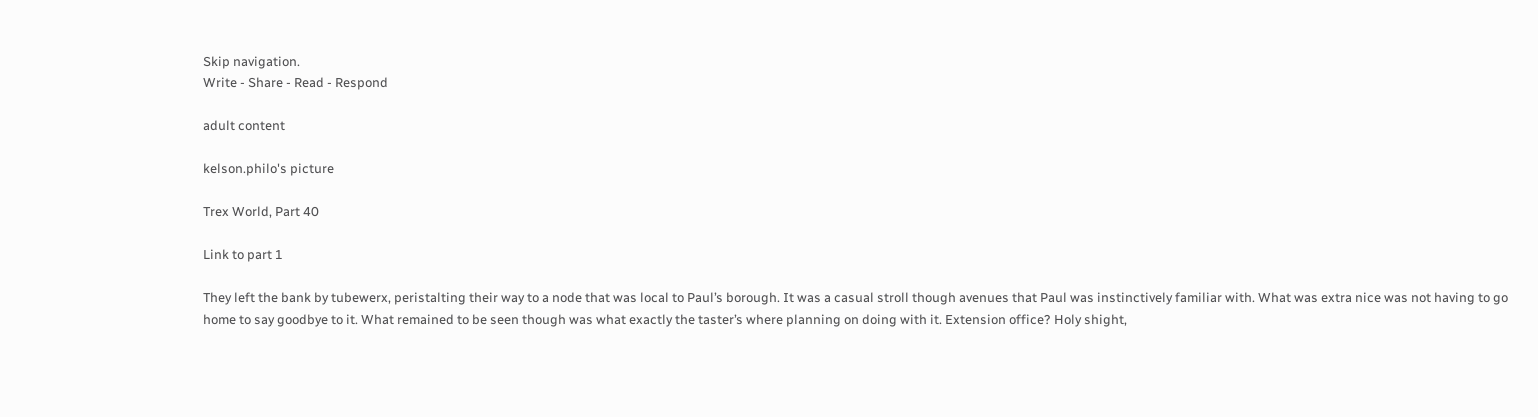Skip navigation.
Write - Share - Read - Respond

adult content

kelson.philo's picture

Trex World, Part 40

Link to part 1

They left the bank by tubewerx, peristalting their way to a node that was local to Paul’s borough. It was a casual stroll though avenues that Paul was instinctively familiar with. What was extra nice was not having to go home to say goodbye to it. What remained to be seen though was what exactly the taster’s where planning on doing with it. Extension office? Holy shight,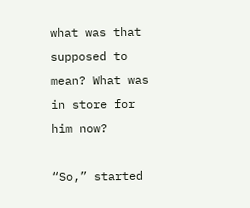what was that supposed to mean? What was in store for him now?

“So,” started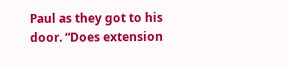Paul as they got to his door. “Does extension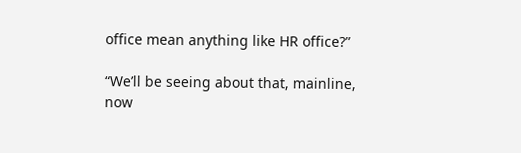office mean anything like HR office?”

“We’ll be seeing about that, mainline, now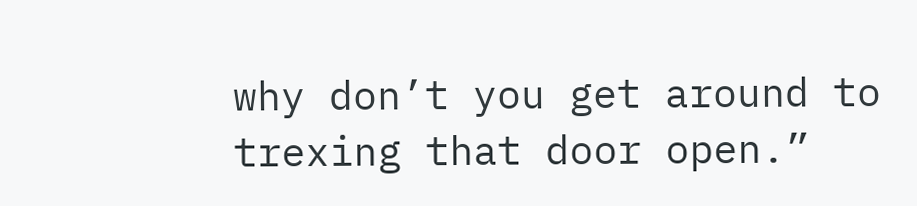why don’t you get around to trexing that door open.”